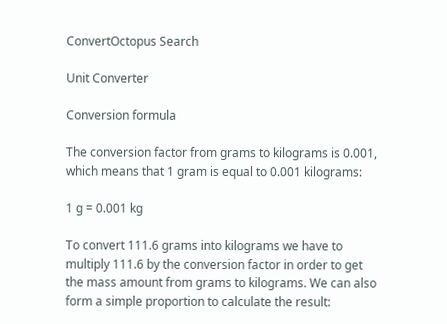ConvertOctopus Search

Unit Converter

Conversion formula

The conversion factor from grams to kilograms is 0.001, which means that 1 gram is equal to 0.001 kilograms:

1 g = 0.001 kg

To convert 111.6 grams into kilograms we have to multiply 111.6 by the conversion factor in order to get the mass amount from grams to kilograms. We can also form a simple proportion to calculate the result: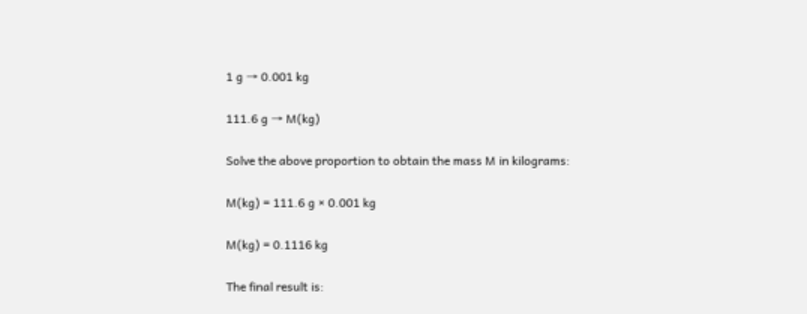1 g → 0.001 kg

111.6 g → M(kg)

Solve the above proportion to obtain the mass M in kilograms:

M(kg) = 111.6 g × 0.001 kg

M(kg) = 0.1116 kg

The final result is: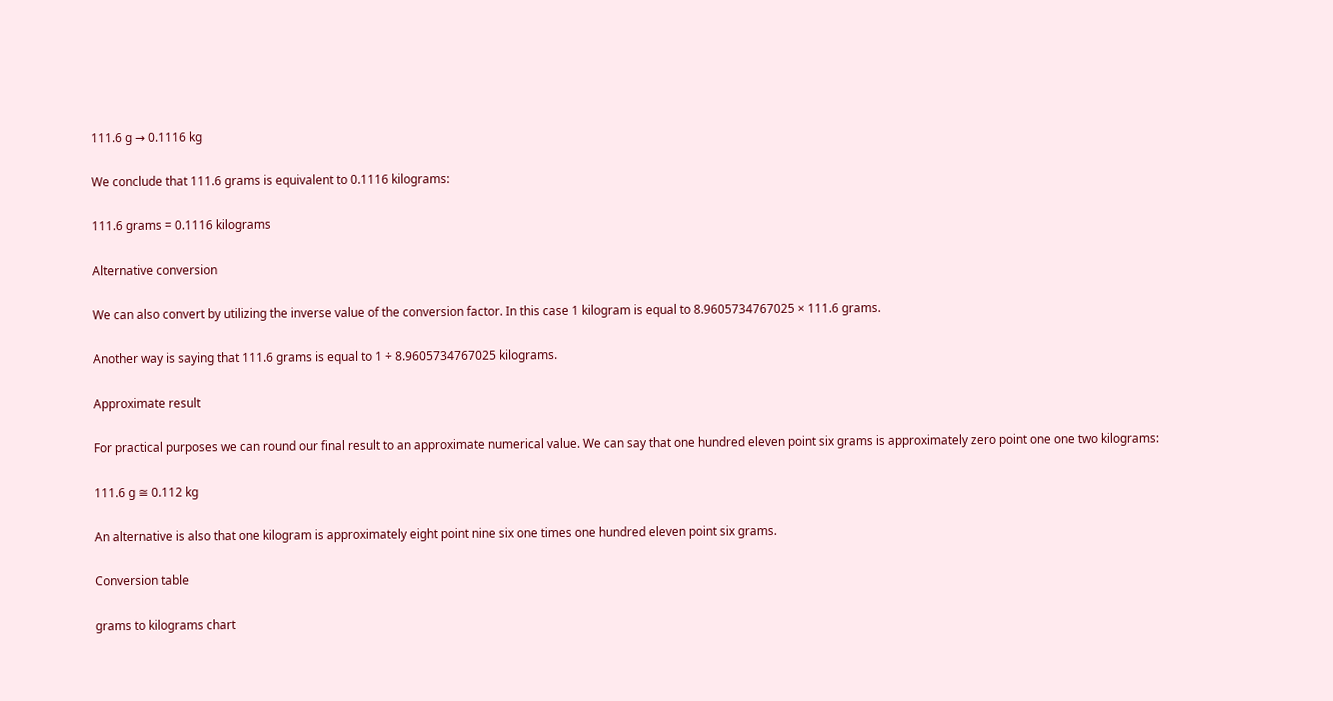111.6 g → 0.1116 kg

We conclude that 111.6 grams is equivalent to 0.1116 kilograms:

111.6 grams = 0.1116 kilograms

Alternative conversion

We can also convert by utilizing the inverse value of the conversion factor. In this case 1 kilogram is equal to 8.9605734767025 × 111.6 grams.

Another way is saying that 111.6 grams is equal to 1 ÷ 8.9605734767025 kilograms.

Approximate result

For practical purposes we can round our final result to an approximate numerical value. We can say that one hundred eleven point six grams is approximately zero point one one two kilograms:

111.6 g ≅ 0.112 kg

An alternative is also that one kilogram is approximately eight point nine six one times one hundred eleven point six grams.

Conversion table

grams to kilograms chart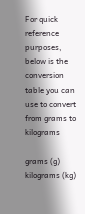For quick reference purposes, below is the conversion table you can use to convert from grams to kilograms

grams (g) kilograms (kg)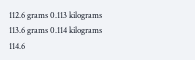112.6 grams 0.113 kilograms
113.6 grams 0.114 kilograms
114.6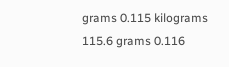grams 0.115 kilograms
115.6 grams 0.116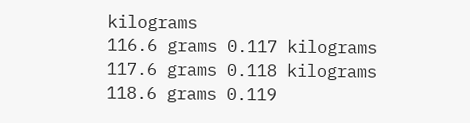kilograms
116.6 grams 0.117 kilograms
117.6 grams 0.118 kilograms
118.6 grams 0.119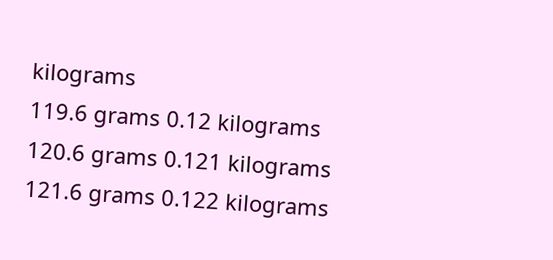kilograms
119.6 grams 0.12 kilograms
120.6 grams 0.121 kilograms
121.6 grams 0.122 kilograms